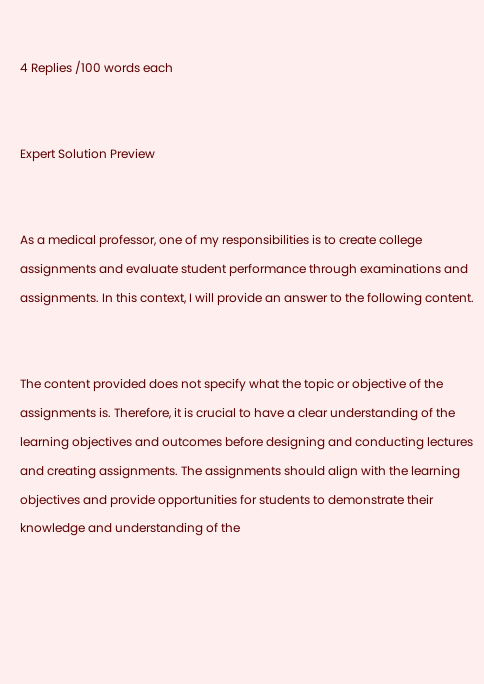4 Replies /100 words each


Expert Solution Preview


As a medical professor, one of my responsibilities is to create college assignments and evaluate student performance through examinations and assignments. In this context, I will provide an answer to the following content.


The content provided does not specify what the topic or objective of the assignments is. Therefore, it is crucial to have a clear understanding of the learning objectives and outcomes before designing and conducting lectures and creating assignments. The assignments should align with the learning objectives and provide opportunities for students to demonstrate their knowledge and understanding of the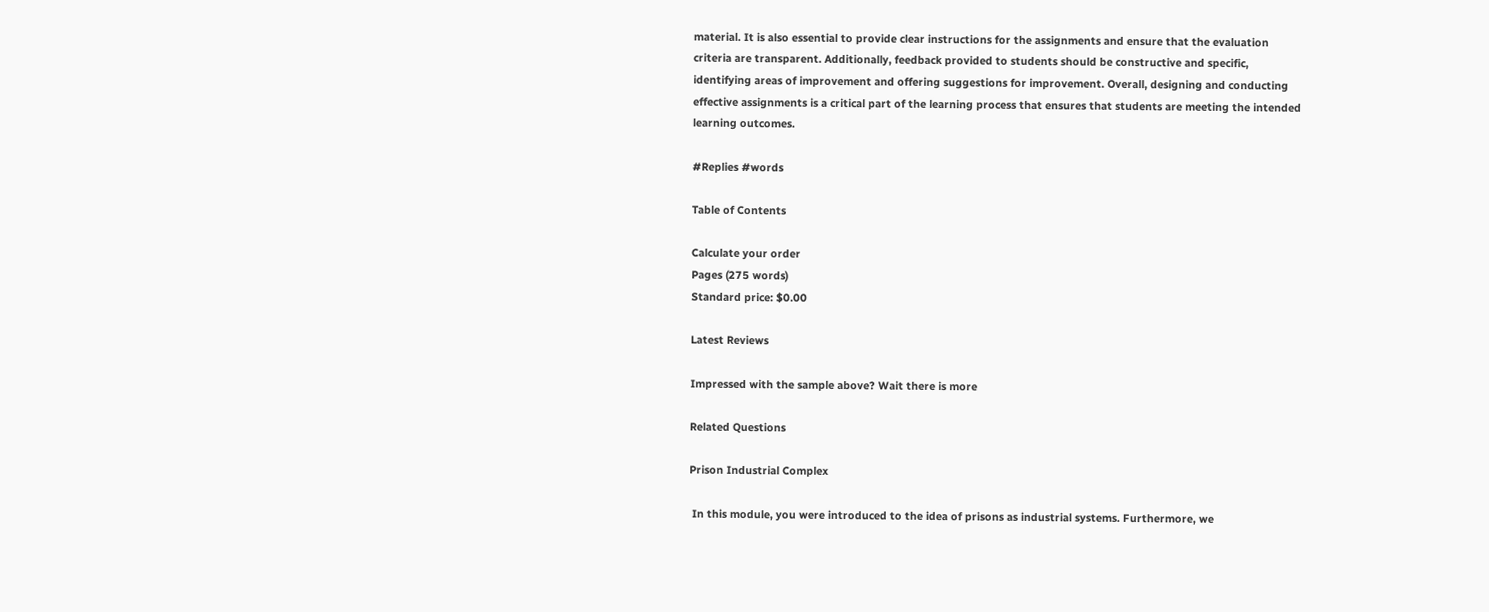material. It is also essential to provide clear instructions for the assignments and ensure that the evaluation criteria are transparent. Additionally, feedback provided to students should be constructive and specific, identifying areas of improvement and offering suggestions for improvement. Overall, designing and conducting effective assignments is a critical part of the learning process that ensures that students are meeting the intended learning outcomes.

#Replies #words

Table of Contents

Calculate your order
Pages (275 words)
Standard price: $0.00

Latest Reviews

Impressed with the sample above? Wait there is more

Related Questions

Prison Industrial Complex

 In this module, you were introduced to the idea of prisons as industrial systems. Furthermore, we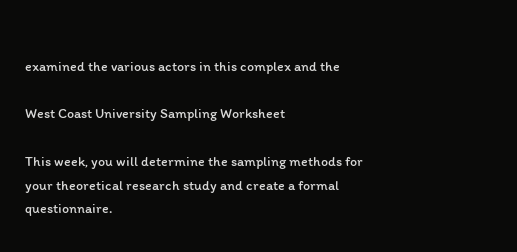examined the various actors in this complex and the

West Coast University Sampling Worksheet

This week, you will determine the sampling methods for your theoretical research study and create a formal questionnaire.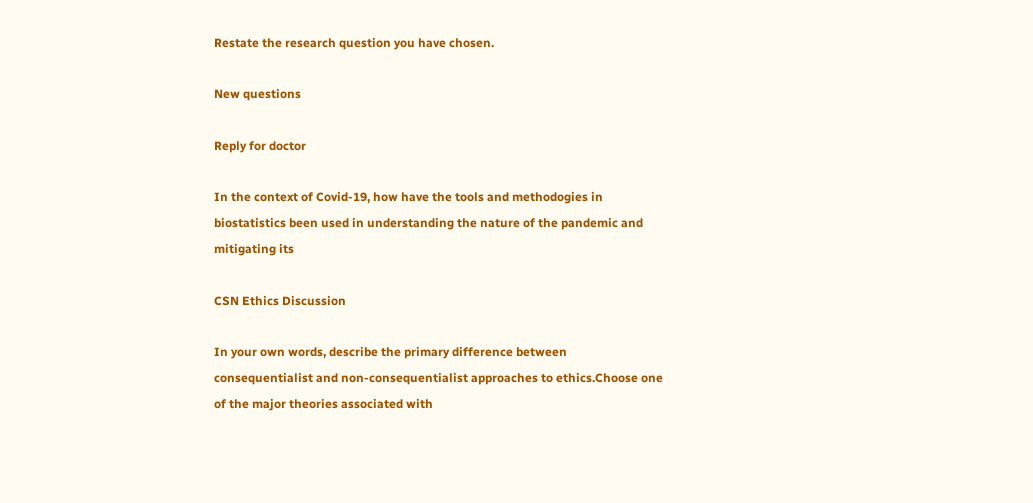Restate the research question you have chosen.

New questions

Reply for doctor

In the context of Covid-19, how have the tools and methodogies in biostatistics been used in understanding the nature of the pandemic and mitigating its

CSN Ethics Discussion

In your own words, describe the primary difference between consequentialist and non-consequentialist approaches to ethics.Choose one of the major theories associated with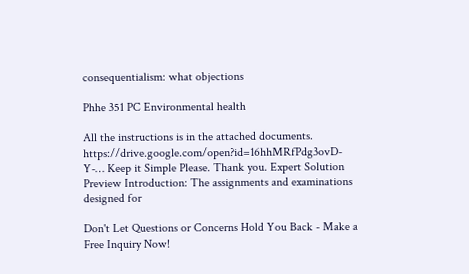consequentialism: what objections

Phhe 351 PC Environmental health

All the instructions is in the attached documents. https://drive.google.com/open?id=16hhMRfPdg3ovD-Y-… Keep it Simple Please. Thank you. Expert Solution Preview Introduction: The assignments and examinations designed for

Don't Let Questions or Concerns Hold You Back - Make a Free Inquiry Now!